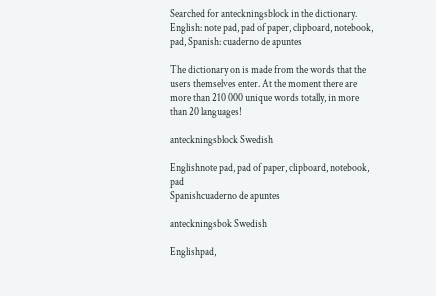Searched for anteckningsblock in the dictionary.
English: note pad, pad of paper, clipboard, notebook, pad, Spanish: cuaderno de apuntes

The dictionary on is made from the words that the users themselves enter. At the moment there are more than 210 000 unique words totally, in more than 20 languages!

anteckningsblock Swedish

Englishnote pad, pad of paper, clipboard, notebook, pad
Spanishcuaderno de apuntes

anteckningsbok Swedish

Englishpad,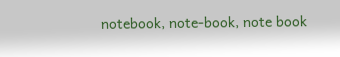notebook, note-book, note book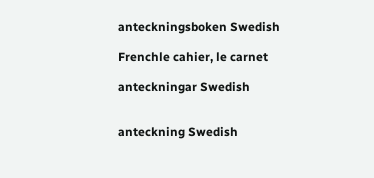anteckningsboken Swedish

Frenchle cahier, le carnet

anteckningar Swedish


anteckning Swedish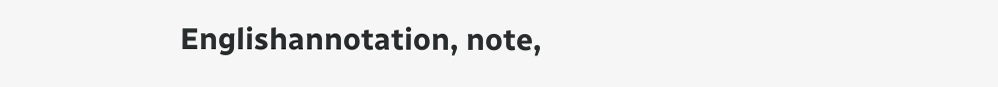Englishannotation, note,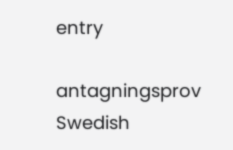entry

antagningsprov Swedish